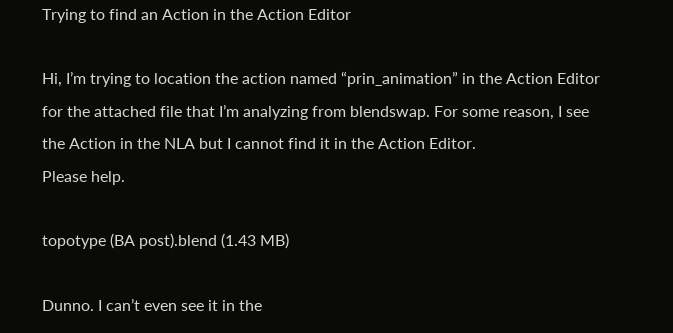Trying to find an Action in the Action Editor

Hi, I’m trying to location the action named “prin_animation” in the Action Editor for the attached file that I’m analyzing from blendswap. For some reason, I see the Action in the NLA but I cannot find it in the Action Editor.
Please help.

topotype (BA post).blend (1.43 MB)

Dunno. I can’t even see it in the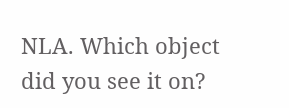NLA. Which object did you see it on?